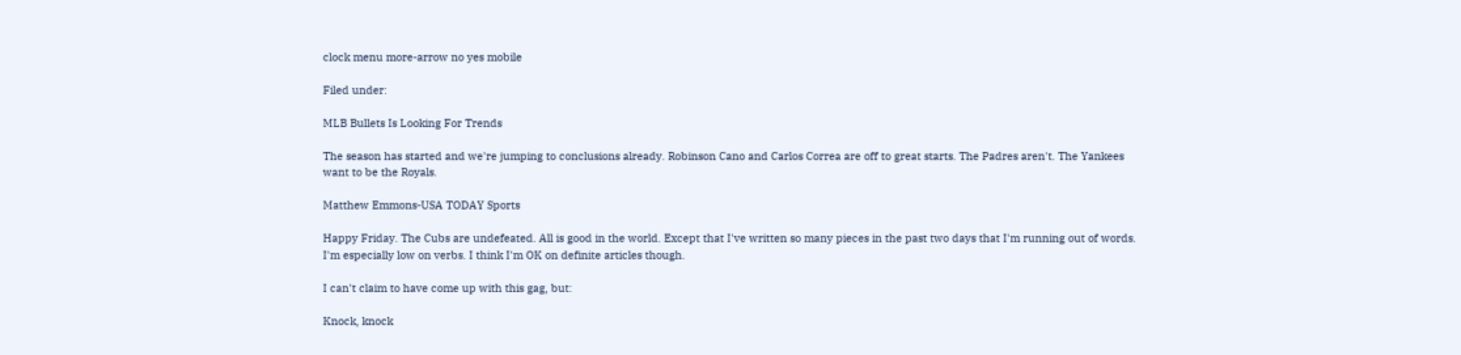clock menu more-arrow no yes mobile

Filed under:

MLB Bullets Is Looking For Trends

The season has started and we're jumping to conclusions already. Robinson Cano and Carlos Correa are off to great starts. The Padres aren't. The Yankees want to be the Royals.

Matthew Emmons-USA TODAY Sports

Happy Friday. The Cubs are undefeated. All is good in the world. Except that I've written so many pieces in the past two days that I'm running out of words. I'm especially low on verbs. I think I'm OK on definite articles though.

I can't claim to have come up with this gag, but:

Knock, knock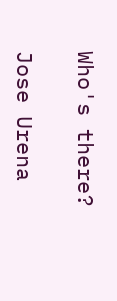Who's there?

Jose Urena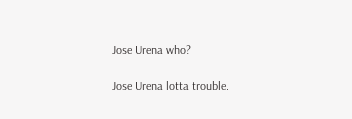Jose Urena who?

Jose Urena lotta trouble.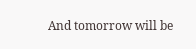And tomorrow will be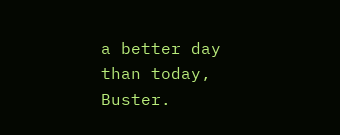a better day than today, Buster.